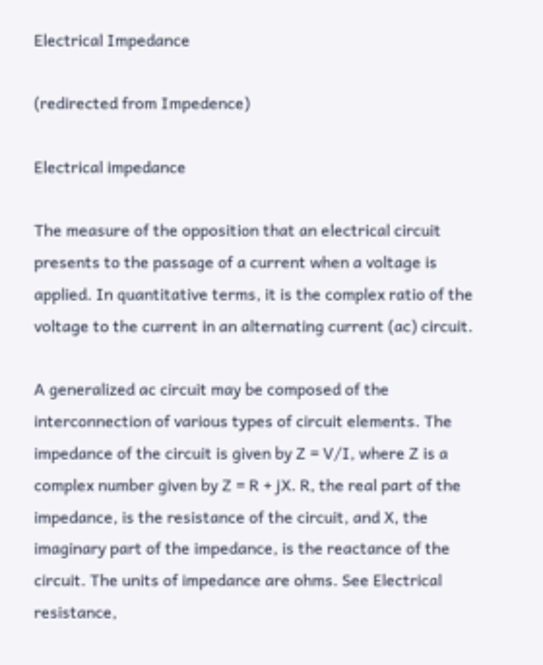Electrical Impedance

(redirected from Impedence)

Electrical impedance

The measure of the opposition that an electrical circuit presents to the passage of a current when a voltage is applied. In quantitative terms, it is the complex ratio of the voltage to the current in an alternating current (ac) circuit.

A generalized ac circuit may be composed of the interconnection of various types of circuit elements. The impedance of the circuit is given by Z = V/I, where Z is a complex number given by Z = R + jX. R, the real part of the impedance, is the resistance of the circuit, and X, the imaginary part of the impedance, is the reactance of the circuit. The units of impedance are ohms. See Electrical resistance,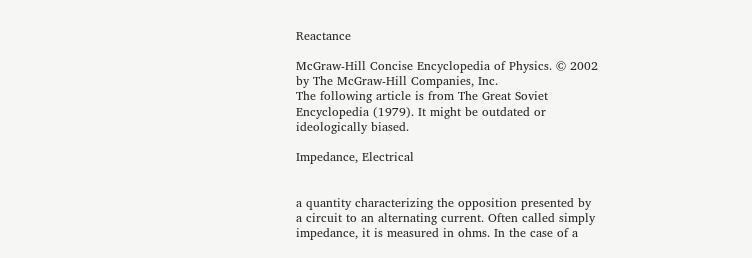Reactance

McGraw-Hill Concise Encyclopedia of Physics. © 2002 by The McGraw-Hill Companies, Inc.
The following article is from The Great Soviet Encyclopedia (1979). It might be outdated or ideologically biased.

Impedance, Electrical


a quantity characterizing the opposition presented by a circuit to an alternating current. Often called simply impedance, it is measured in ohms. In the case of a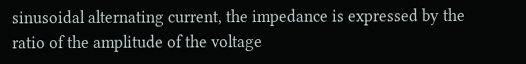sinusoidal alternating current, the impedance is expressed by the ratio of the amplitude of the voltage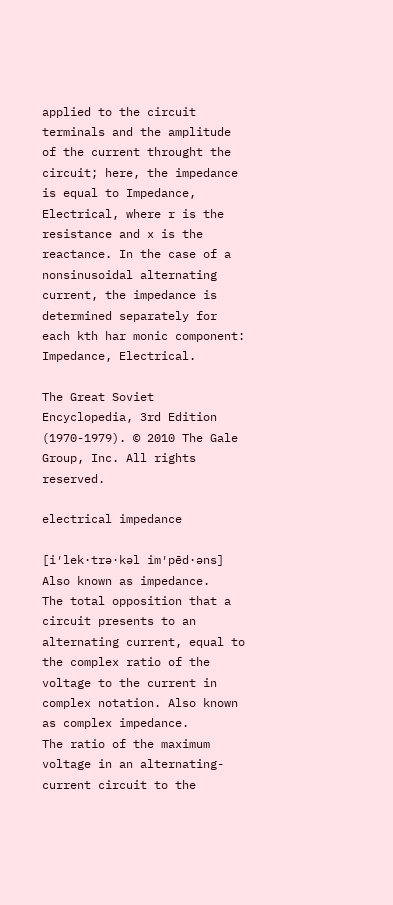applied to the circuit terminals and the amplitude of the current throught the circuit; here, the impedance is equal to Impedance, Electrical, where r is the resistance and x is the reactance. In the case of a nonsinusoidal alternating current, the impedance is determined separately for each kth har monic component: Impedance, Electrical.

The Great Soviet Encyclopedia, 3rd Edition (1970-1979). © 2010 The Gale Group, Inc. All rights reserved.

electrical impedance

[i′lek·trə·kəl im′pēd·əns]
Also known as impedance.
The total opposition that a circuit presents to an alternating current, equal to the complex ratio of the voltage to the current in complex notation. Also known as complex impedance.
The ratio of the maximum voltage in an alternating-current circuit to the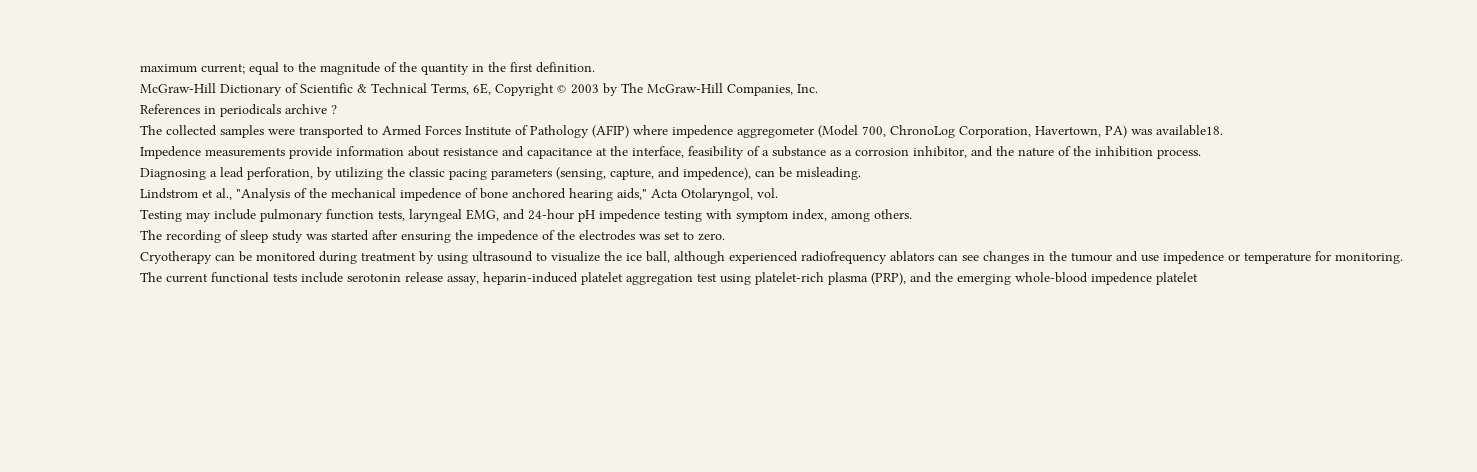maximum current; equal to the magnitude of the quantity in the first definition.
McGraw-Hill Dictionary of Scientific & Technical Terms, 6E, Copyright © 2003 by The McGraw-Hill Companies, Inc.
References in periodicals archive ?
The collected samples were transported to Armed Forces Institute of Pathology (AFIP) where impedence aggregometer (Model 700, ChronoLog Corporation, Havertown, PA) was available18.
Impedence measurements provide information about resistance and capacitance at the interface, feasibility of a substance as a corrosion inhibitor, and the nature of the inhibition process.
Diagnosing a lead perforation, by utilizing the classic pacing parameters (sensing, capture, and impedence), can be misleading.
Lindstrom et al., "Analysis of the mechanical impedence of bone anchored hearing aids," Acta Otolaryngol, vol.
Testing may include pulmonary function tests, laryngeal EMG, and 24-hour pH impedence testing with symptom index, among others.
The recording of sleep study was started after ensuring the impedence of the electrodes was set to zero.
Cryotherapy can be monitored during treatment by using ultrasound to visualize the ice ball, although experienced radiofrequency ablators can see changes in the tumour and use impedence or temperature for monitoring.
The current functional tests include serotonin release assay, heparin-induced platelet aggregation test using platelet-rich plasma (PRP), and the emerging whole-blood impedence platelet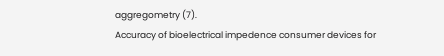aggregometry (7).
Accuracy of bioelectrical impedence consumer devices for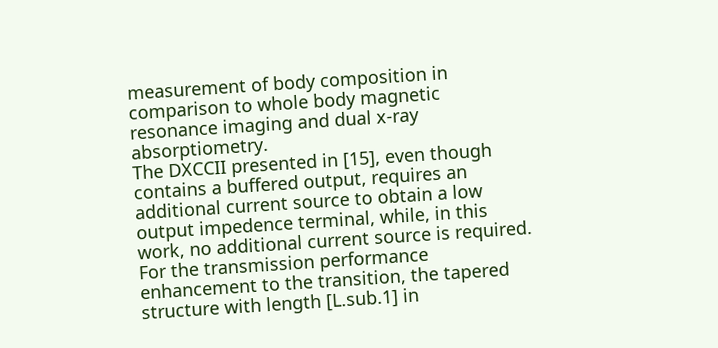measurement of body composition in comparison to whole body magnetic resonance imaging and dual x-ray absorptiometry.
The DXCCII presented in [15], even though contains a buffered output, requires an additional current source to obtain a low output impedence terminal, while, in this work, no additional current source is required.
For the transmission performance enhancement to the transition, the tapered structure with length [L.sub.1] in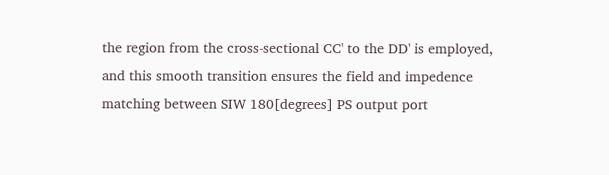the region from the cross-sectional CC' to the DD' is employed, and this smooth transition ensures the field and impedence matching between SIW 180[degrees] PS output port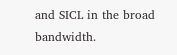and SICL in the broad bandwidth.